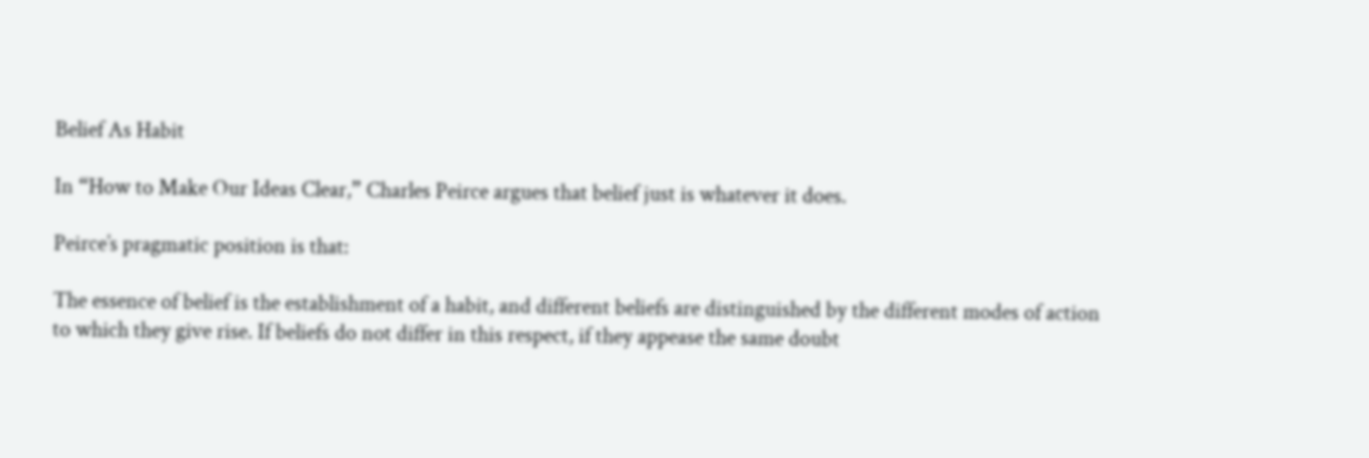Belief As Habit

In “How to Make Our Ideas Clear,” Charles Peirce argues that belief just is whatever it does.

Peirce’s pragmatic position is that:

The essence of belief is the establishment of a habit, and different beliefs are distinguished by the different modes of action to which they give rise. If beliefs do not differ in this respect, if they appease the same doubt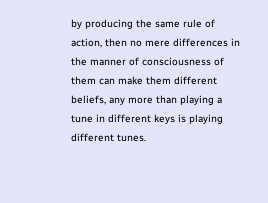by producing the same rule of action, then no mere differences in the manner of consciousness of them can make them different beliefs, any more than playing a tune in different keys is playing different tunes.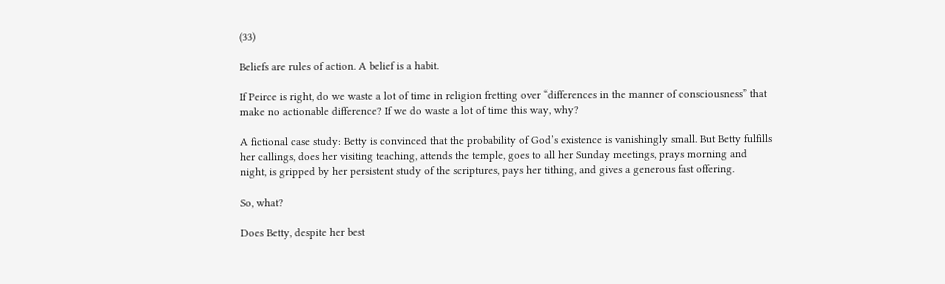(33)

Beliefs are rules of action. A belief is a habit.

If Peirce is right, do we waste a lot of time in religion fretting over “differences in the manner of consciousness” that make no actionable difference? If we do waste a lot of time this way, why?

A fictional case study: Betty is convinced that the probability of God’s existence is vanishingly small. But Betty fulfills her callings, does her visiting teaching, attends the temple, goes to all her Sunday meetings, prays morning and night, is gripped by her persistent study of the scriptures, pays her tithing, and gives a generous fast offering.

So, what?

Does Betty, despite her best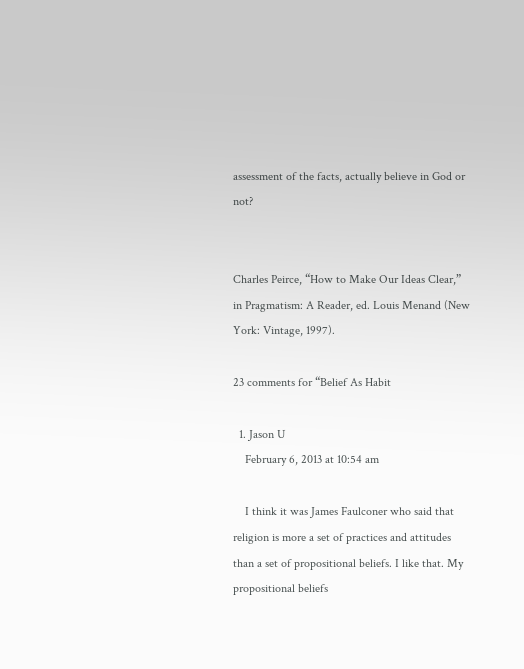assessment of the facts, actually believe in God or not?


Charles Peirce, “How to Make Our Ideas Clear,” in Pragmatism: A Reader, ed. Louis Menand (New York: Vintage, 1997).

23 comments for “Belief As Habit

  1. Jason U
    February 6, 2013 at 10:54 am

    I think it was James Faulconer who said that religion is more a set of practices and attitudes than a set of propositional beliefs. I like that. My propositional beliefs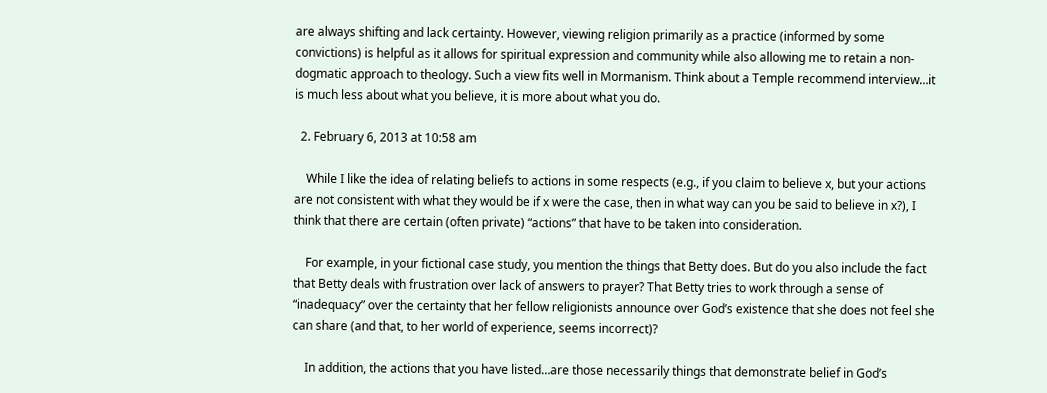are always shifting and lack certainty. However, viewing religion primarily as a practice (informed by some convictions) is helpful as it allows for spiritual expression and community while also allowing me to retain a non-dogmatic approach to theology. Such a view fits well in Mormanism. Think about a Temple recommend interview…it is much less about what you believe, it is more about what you do.

  2. February 6, 2013 at 10:58 am

    While I like the idea of relating beliefs to actions in some respects (e.g., if you claim to believe x, but your actions are not consistent with what they would be if x were the case, then in what way can you be said to believe in x?), I think that there are certain (often private) “actions” that have to be taken into consideration.

    For example, in your fictional case study, you mention the things that Betty does. But do you also include the fact that Betty deals with frustration over lack of answers to prayer? That Betty tries to work through a sense of “inadequacy” over the certainty that her fellow religionists announce over God’s existence that she does not feel she can share (and that, to her world of experience, seems incorrect)?

    In addition, the actions that you have listed…are those necessarily things that demonstrate belief in God’s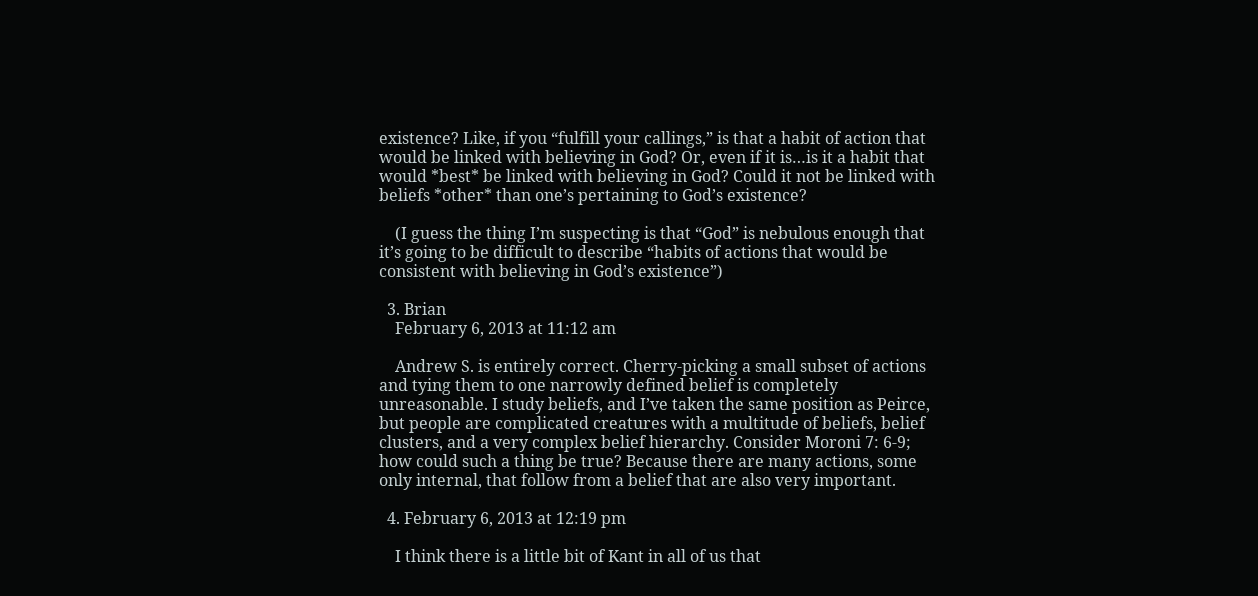existence? Like, if you “fulfill your callings,” is that a habit of action that would be linked with believing in God? Or, even if it is…is it a habit that would *best* be linked with believing in God? Could it not be linked with beliefs *other* than one’s pertaining to God’s existence?

    (I guess the thing I’m suspecting is that “God” is nebulous enough that it’s going to be difficult to describe “habits of actions that would be consistent with believing in God’s existence”)

  3. Brian
    February 6, 2013 at 11:12 am

    Andrew S. is entirely correct. Cherry-picking a small subset of actions and tying them to one narrowly defined belief is completely unreasonable. I study beliefs, and I’ve taken the same position as Peirce, but people are complicated creatures with a multitude of beliefs, belief clusters, and a very complex belief hierarchy. Consider Moroni 7: 6-9; how could such a thing be true? Because there are many actions, some only internal, that follow from a belief that are also very important.

  4. February 6, 2013 at 12:19 pm

    I think there is a little bit of Kant in all of us that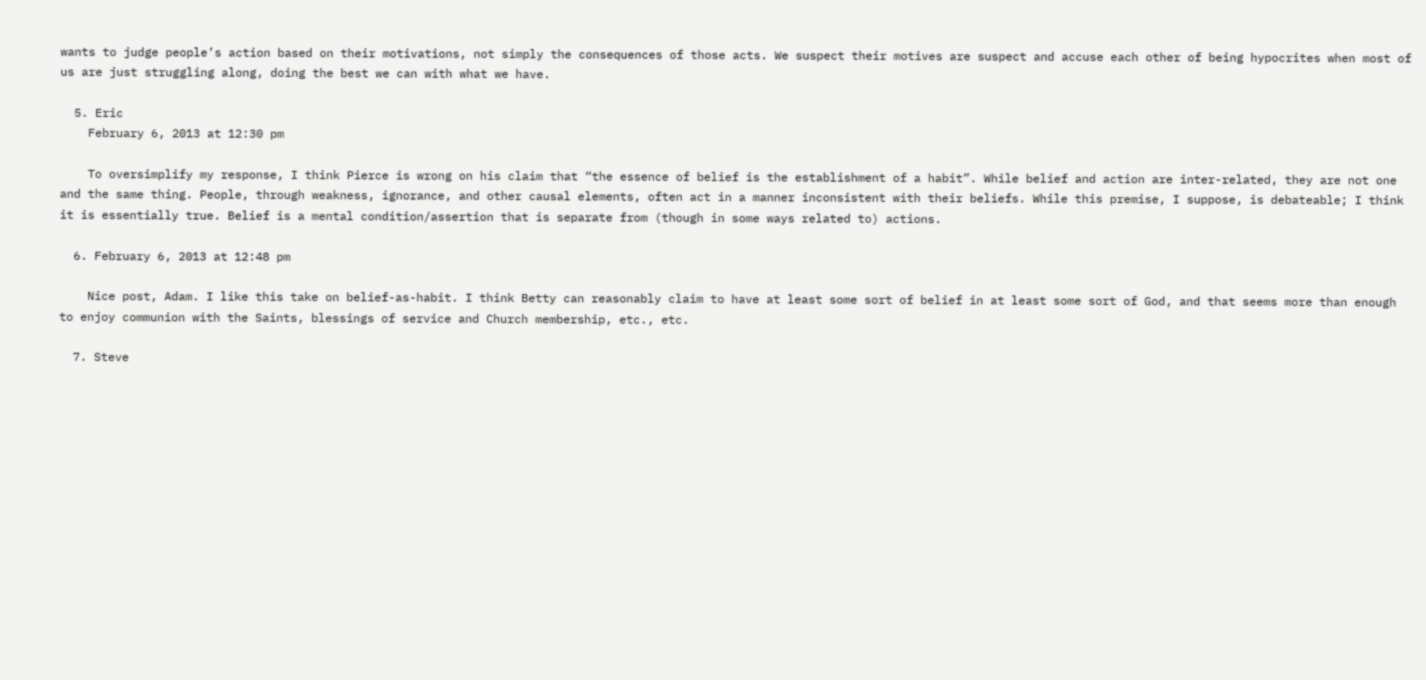wants to judge people’s action based on their motivations, not simply the consequences of those acts. We suspect their motives are suspect and accuse each other of being hypocrites when most of us are just struggling along, doing the best we can with what we have.

  5. Eric
    February 6, 2013 at 12:30 pm

    To oversimplify my response, I think Pierce is wrong on his claim that “the essence of belief is the establishment of a habit”. While belief and action are inter-related, they are not one and the same thing. People, through weakness, ignorance, and other causal elements, often act in a manner inconsistent with their beliefs. While this premise, I suppose, is debateable; I think it is essentially true. Belief is a mental condition/assertion that is separate from (though in some ways related to) actions.

  6. February 6, 2013 at 12:48 pm

    Nice post, Adam. I like this take on belief-as-habit. I think Betty can reasonably claim to have at least some sort of belief in at least some sort of God, and that seems more than enough to enjoy communion with the Saints, blessings of service and Church membership, etc., etc.

  7. Steve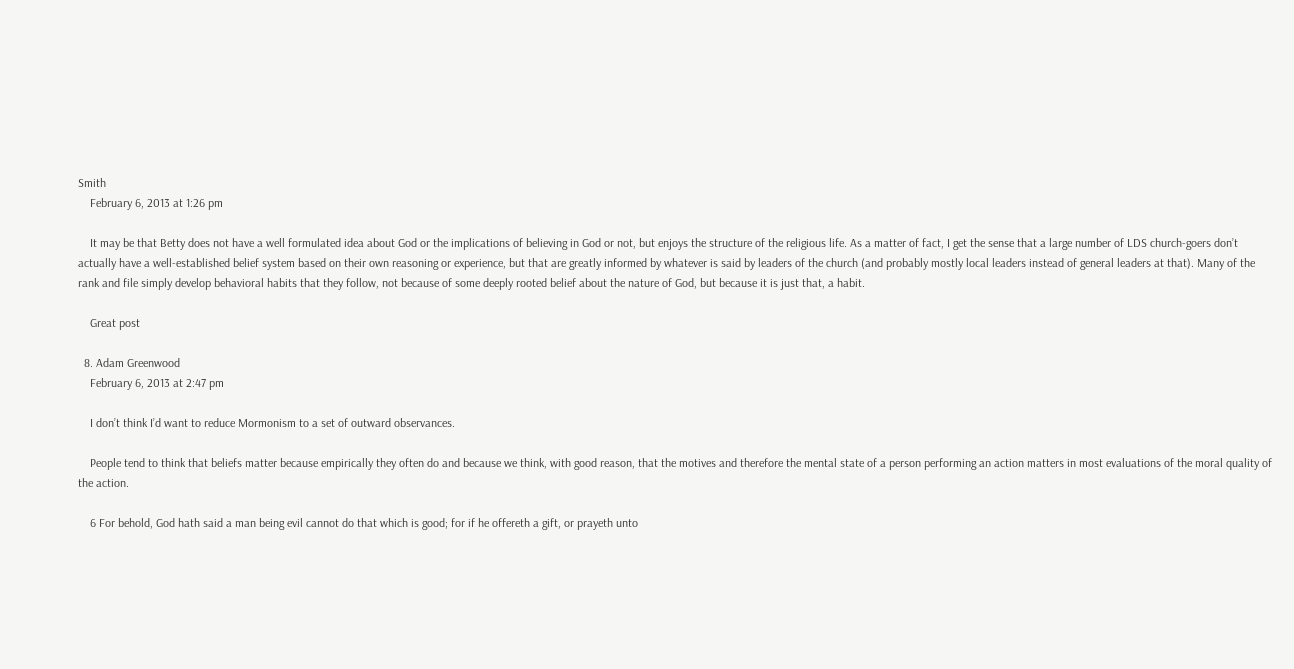Smith
    February 6, 2013 at 1:26 pm

    It may be that Betty does not have a well formulated idea about God or the implications of believing in God or not, but enjoys the structure of the religious life. As a matter of fact, I get the sense that a large number of LDS church-goers don’t actually have a well-established belief system based on their own reasoning or experience, but that are greatly informed by whatever is said by leaders of the church (and probably mostly local leaders instead of general leaders at that). Many of the rank and file simply develop behavioral habits that they follow, not because of some deeply rooted belief about the nature of God, but because it is just that, a habit.

    Great post

  8. Adam Greenwood
    February 6, 2013 at 2:47 pm

    I don’t think I’d want to reduce Mormonism to a set of outward observances.

    People tend to think that beliefs matter because empirically they often do and because we think, with good reason, that the motives and therefore the mental state of a person performing an action matters in most evaluations of the moral quality of the action.

    6 For behold, God hath said a man being evil cannot do that which is good; for if he offereth a gift, or prayeth unto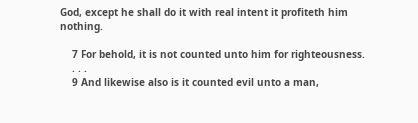God, except he shall do it with real intent it profiteth him nothing.

    7 For behold, it is not counted unto him for righteousness.
    . . .
    9 And likewise also is it counted evil unto a man,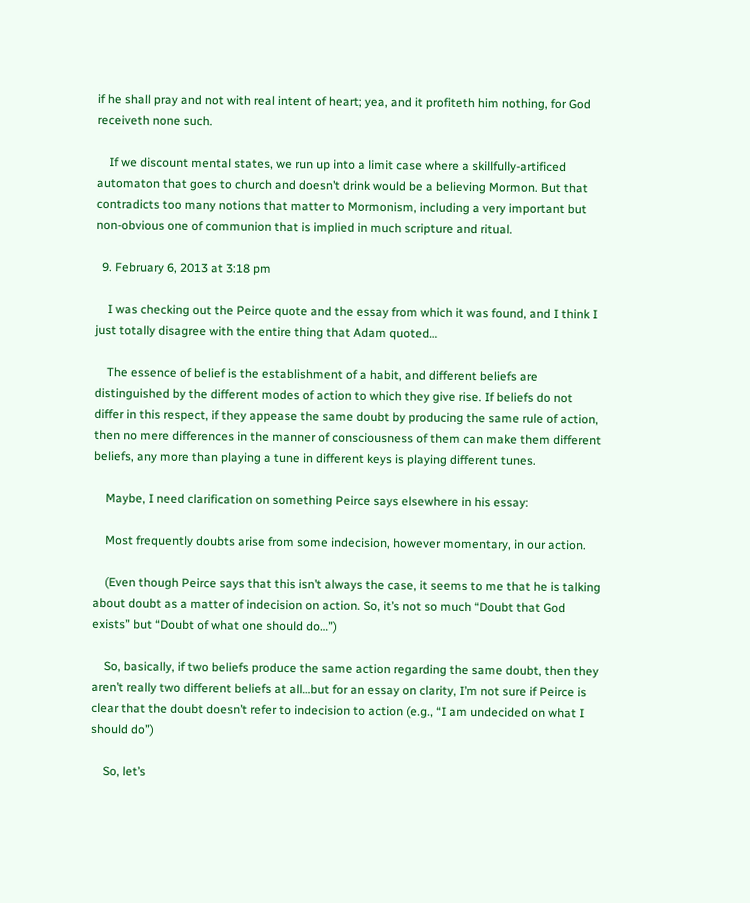if he shall pray and not with real intent of heart; yea, and it profiteth him nothing, for God receiveth none such.

    If we discount mental states, we run up into a limit case where a skillfully-artificed automaton that goes to church and doesn’t drink would be a believing Mormon. But that contradicts too many notions that matter to Mormonism, including a very important but non-obvious one of communion that is implied in much scripture and ritual.

  9. February 6, 2013 at 3:18 pm

    I was checking out the Peirce quote and the essay from which it was found, and I think I just totally disagree with the entire thing that Adam quoted…

    The essence of belief is the establishment of a habit, and different beliefs are distinguished by the different modes of action to which they give rise. If beliefs do not differ in this respect, if they appease the same doubt by producing the same rule of action, then no mere differences in the manner of consciousness of them can make them different beliefs, any more than playing a tune in different keys is playing different tunes.

    Maybe, I need clarification on something Peirce says elsewhere in his essay:

    Most frequently doubts arise from some indecision, however momentary, in our action.

    (Even though Peirce says that this isn’t always the case, it seems to me that he is talking about doubt as a matter of indecision on action. So, it’s not so much “Doubt that God exists” but “Doubt of what one should do…”)

    So, basically, if two beliefs produce the same action regarding the same doubt, then they aren’t really two different beliefs at all…but for an essay on clarity, I’m not sure if Peirce is clear that the doubt doesn’t refer to indecision to action (e.g., “I am undecided on what I should do”)

    So, let’s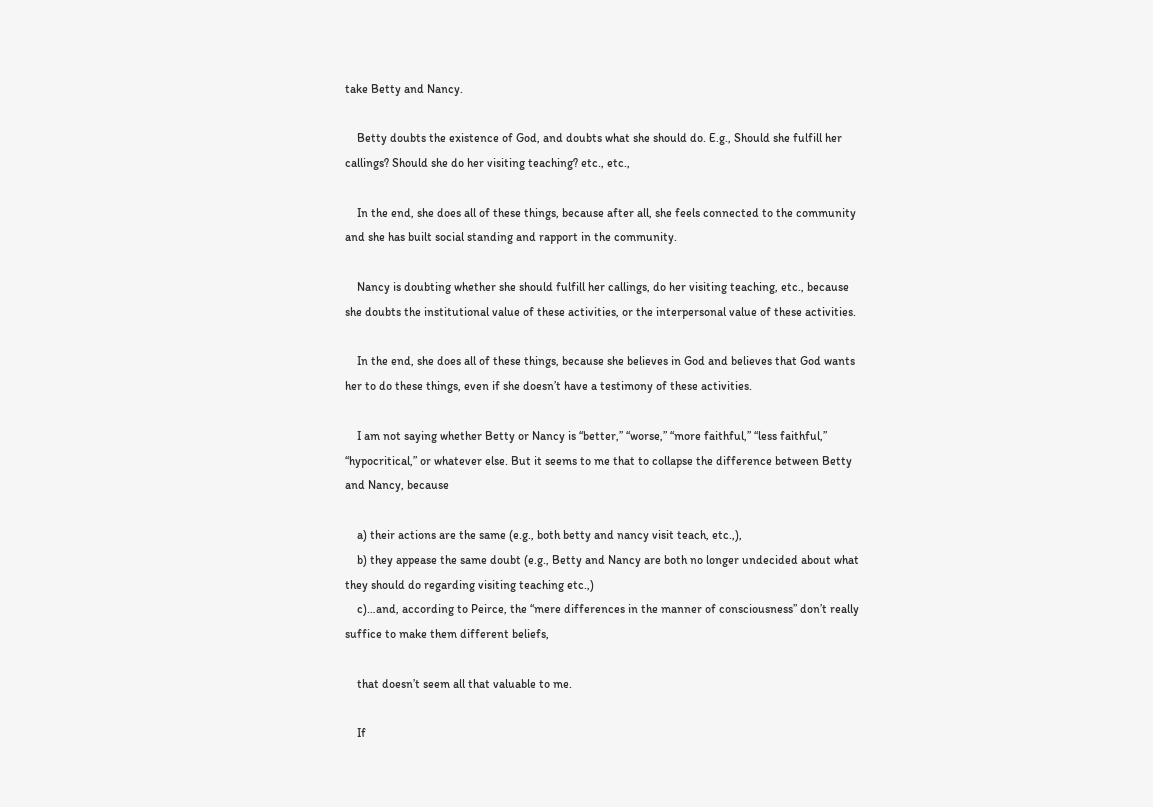take Betty and Nancy.

    Betty doubts the existence of God, and doubts what she should do. E.g., Should she fulfill her callings? Should she do her visiting teaching? etc., etc.,

    In the end, she does all of these things, because after all, she feels connected to the community and she has built social standing and rapport in the community.

    Nancy is doubting whether she should fulfill her callings, do her visiting teaching, etc., because she doubts the institutional value of these activities, or the interpersonal value of these activities.

    In the end, she does all of these things, because she believes in God and believes that God wants her to do these things, even if she doesn’t have a testimony of these activities.

    I am not saying whether Betty or Nancy is “better,” “worse,” “more faithful,” “less faithful,” “hypocritical,” or whatever else. But it seems to me that to collapse the difference between Betty and Nancy, because

    a) their actions are the same (e.g., both betty and nancy visit teach, etc.,),
    b) they appease the same doubt (e.g., Betty and Nancy are both no longer undecided about what they should do regarding visiting teaching etc.,)
    c)…and, according to Peirce, the “mere differences in the manner of consciousness” don’t really suffice to make them different beliefs,

    that doesn’t seem all that valuable to me.

    If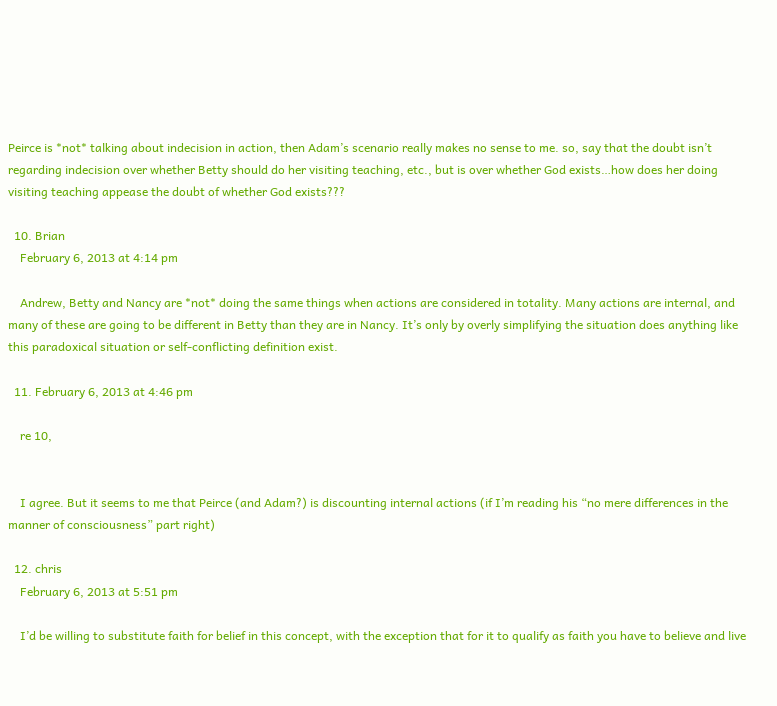Peirce is *not* talking about indecision in action, then Adam’s scenario really makes no sense to me. so, say that the doubt isn’t regarding indecision over whether Betty should do her visiting teaching, etc., but is over whether God exists…how does her doing visiting teaching appease the doubt of whether God exists???

  10. Brian
    February 6, 2013 at 4:14 pm

    Andrew, Betty and Nancy are *not* doing the same things when actions are considered in totality. Many actions are internal, and many of these are going to be different in Betty than they are in Nancy. It’s only by overly simplifying the situation does anything like this paradoxical situation or self-conflicting definition exist.

  11. February 6, 2013 at 4:46 pm

    re 10,


    I agree. But it seems to me that Peirce (and Adam?) is discounting internal actions (if I’m reading his “no mere differences in the manner of consciousness” part right)

  12. chris
    February 6, 2013 at 5:51 pm

    I’d be willing to substitute faith for belief in this concept, with the exception that for it to qualify as faith you have to believe and live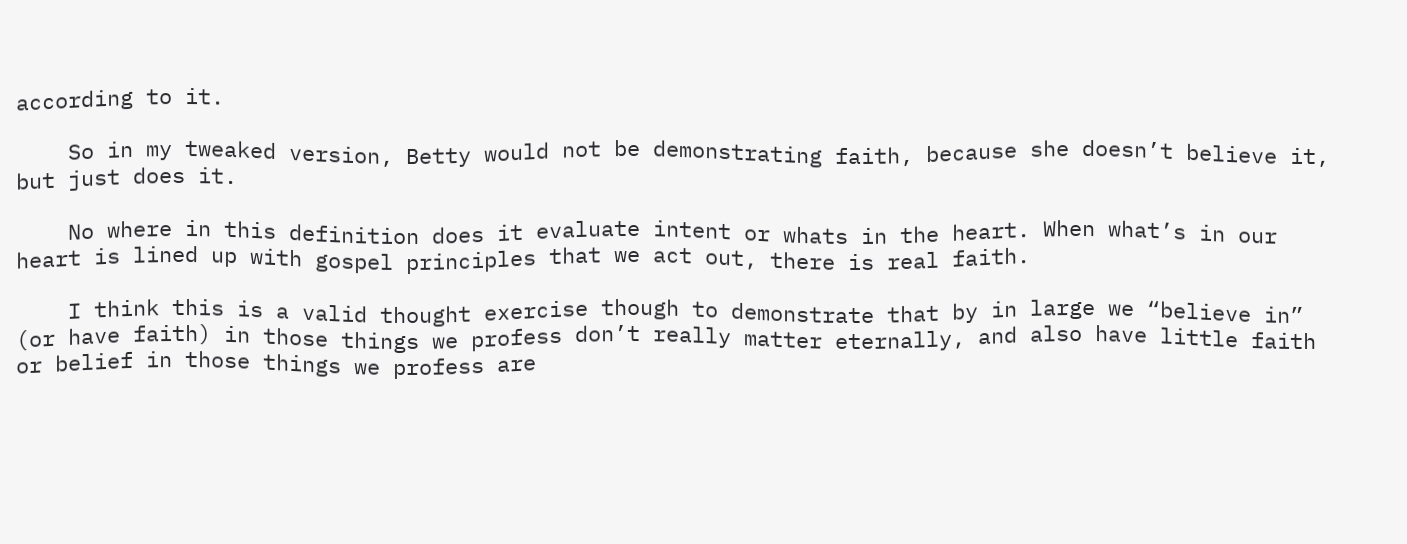according to it.

    So in my tweaked version, Betty would not be demonstrating faith, because she doesn’t believe it, but just does it.

    No where in this definition does it evaluate intent or whats in the heart. When what’s in our heart is lined up with gospel principles that we act out, there is real faith.

    I think this is a valid thought exercise though to demonstrate that by in large we “believe in” (or have faith) in those things we profess don’t really matter eternally, and also have little faith or belief in those things we profess are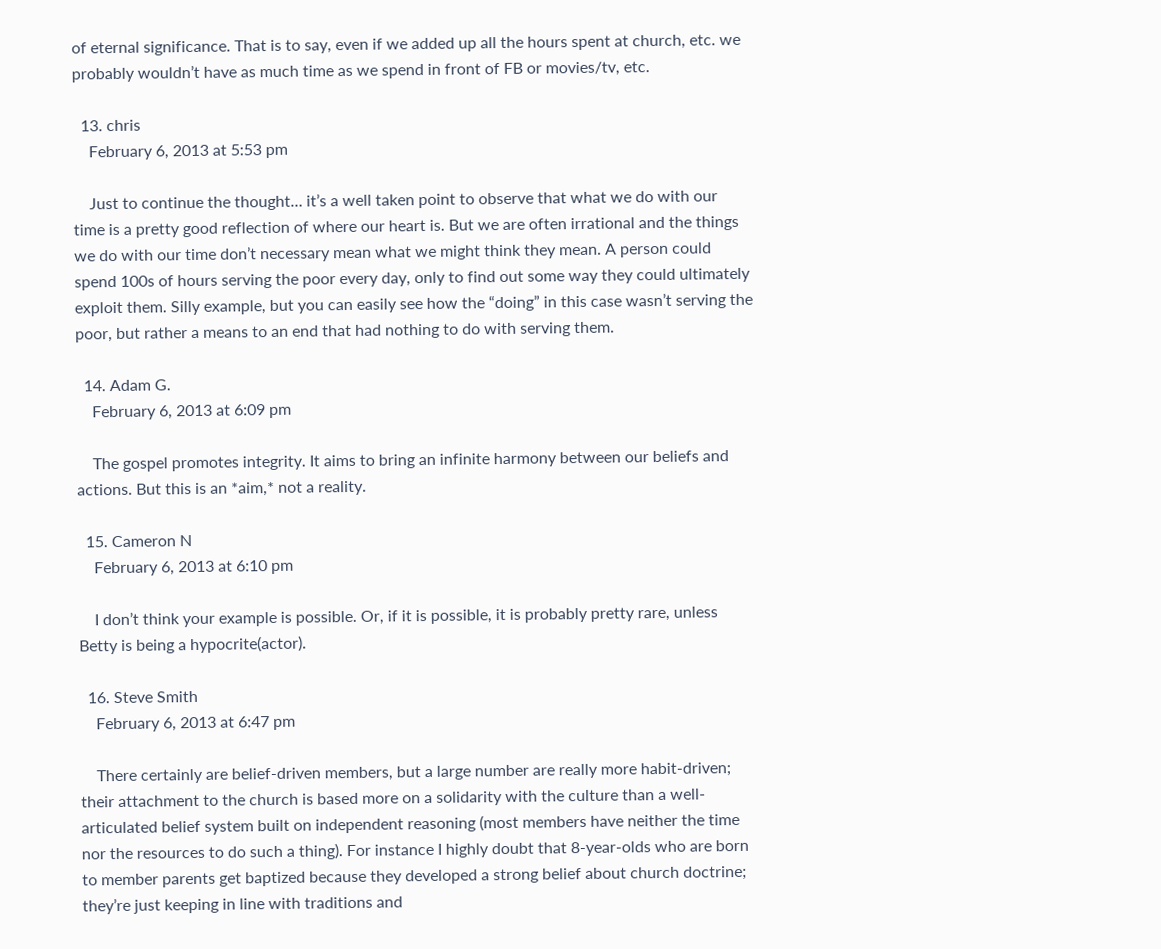of eternal significance. That is to say, even if we added up all the hours spent at church, etc. we probably wouldn’t have as much time as we spend in front of FB or movies/tv, etc.

  13. chris
    February 6, 2013 at 5:53 pm

    Just to continue the thought… it’s a well taken point to observe that what we do with our time is a pretty good reflection of where our heart is. But we are often irrational and the things we do with our time don’t necessary mean what we might think they mean. A person could spend 100s of hours serving the poor every day, only to find out some way they could ultimately exploit them. Silly example, but you can easily see how the “doing” in this case wasn’t serving the poor, but rather a means to an end that had nothing to do with serving them.

  14. Adam G.
    February 6, 2013 at 6:09 pm

    The gospel promotes integrity. It aims to bring an infinite harmony between our beliefs and actions. But this is an *aim,* not a reality.

  15. Cameron N
    February 6, 2013 at 6:10 pm

    I don’t think your example is possible. Or, if it is possible, it is probably pretty rare, unless Betty is being a hypocrite(actor).

  16. Steve Smith
    February 6, 2013 at 6:47 pm

    There certainly are belief-driven members, but a large number are really more habit-driven; their attachment to the church is based more on a solidarity with the culture than a well-articulated belief system built on independent reasoning (most members have neither the time nor the resources to do such a thing). For instance I highly doubt that 8-year-olds who are born to member parents get baptized because they developed a strong belief about church doctrine; they’re just keeping in line with traditions and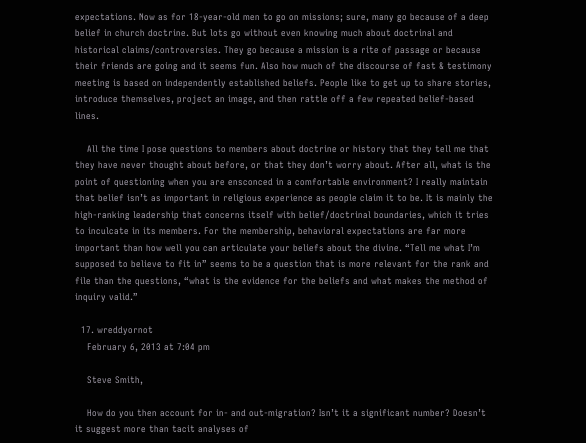expectations. Now as for 18-year-old men to go on missions; sure, many go because of a deep belief in church doctrine. But lots go without even knowing much about doctrinal and historical claims/controversies. They go because a mission is a rite of passage or because their friends are going and it seems fun. Also how much of the discourse of fast & testimony meeting is based on independently established beliefs. People like to get up to share stories, introduce themselves, project an image, and then rattle off a few repeated belief-based lines.

    All the time I pose questions to members about doctrine or history that they tell me that they have never thought about before, or that they don’t worry about. After all, what is the point of questioning when you are ensconced in a comfortable environment? I really maintain that belief isn’t as important in religious experience as people claim it to be. It is mainly the high-ranking leadership that concerns itself with belief/doctrinal boundaries, which it tries to inculcate in its members. For the membership, behavioral expectations are far more important than how well you can articulate your beliefs about the divine. “Tell me what I’m supposed to believe to fit in” seems to be a question that is more relevant for the rank and file than the questions, “what is the evidence for the beliefs and what makes the method of inquiry valid.”

  17. wreddyornot
    February 6, 2013 at 7:04 pm

    Steve Smith,

    How do you then account for in- and out-migration? Isn’t it a significant number? Doesn’t it suggest more than tacit analyses of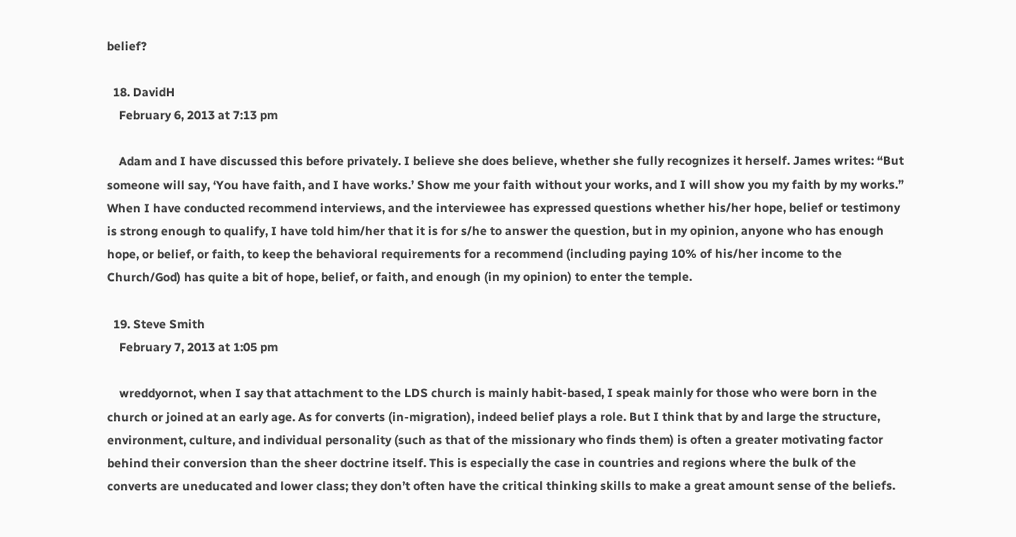belief?

  18. DavidH
    February 6, 2013 at 7:13 pm

    Adam and I have discussed this before privately. I believe she does believe, whether she fully recognizes it herself. James writes: “But someone will say, ‘You have faith, and I have works.’ Show me your faith without your works, and I will show you my faith by my works.” When I have conducted recommend interviews, and the interviewee has expressed questions whether his/her hope, belief or testimony is strong enough to qualify, I have told him/her that it is for s/he to answer the question, but in my opinion, anyone who has enough hope, or belief, or faith, to keep the behavioral requirements for a recommend (including paying 10% of his/her income to the Church/God) has quite a bit of hope, belief, or faith, and enough (in my opinion) to enter the temple.

  19. Steve Smith
    February 7, 2013 at 1:05 pm

    wreddyornot, when I say that attachment to the LDS church is mainly habit-based, I speak mainly for those who were born in the church or joined at an early age. As for converts (in-migration), indeed belief plays a role. But I think that by and large the structure, environment, culture, and individual personality (such as that of the missionary who finds them) is often a greater motivating factor behind their conversion than the sheer doctrine itself. This is especially the case in countries and regions where the bulk of the converts are uneducated and lower class; they don’t often have the critical thinking skills to make a great amount sense of the beliefs.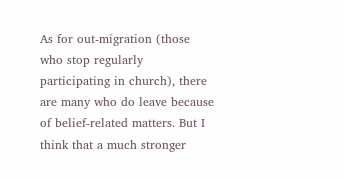As for out-migration (those who stop regularly participating in church), there are many who do leave because of belief-related matters. But I think that a much stronger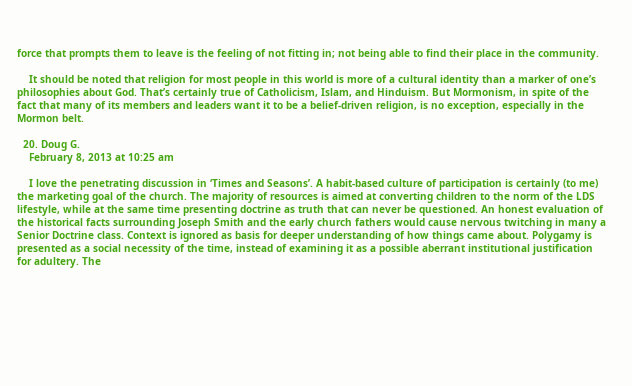force that prompts them to leave is the feeling of not fitting in; not being able to find their place in the community.

    It should be noted that religion for most people in this world is more of a cultural identity than a marker of one’s philosophies about God. That’s certainly true of Catholicism, Islam, and Hinduism. But Mormonism, in spite of the fact that many of its members and leaders want it to be a belief-driven religion, is no exception, especially in the Mormon belt.

  20. Doug G.
    February 8, 2013 at 10:25 am

    I love the penetrating discussion in ‘Times and Seasons’. A habit-based culture of participation is certainly (to me) the marketing goal of the church. The majority of resources is aimed at converting children to the norm of the LDS lifestyle, while at the same time presenting doctrine as truth that can never be questioned. An honest evaluation of the historical facts surrounding Joseph Smith and the early church fathers would cause nervous twitching in many a Senior Doctrine class. Context is ignored as basis for deeper understanding of how things came about. Polygamy is presented as a social necessity of the time, instead of examining it as a possible aberrant institutional justification for adultery. The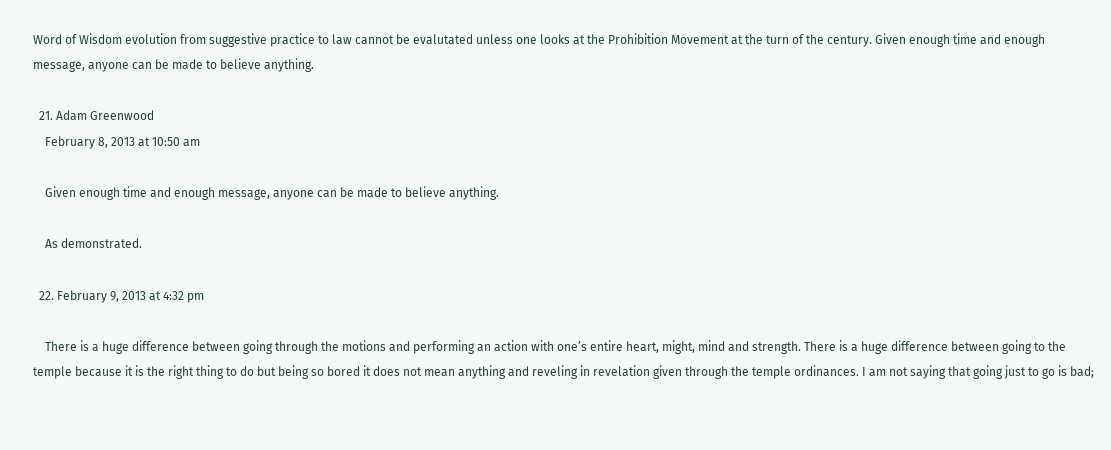Word of Wisdom evolution from suggestive practice to law cannot be evalutated unless one looks at the Prohibition Movement at the turn of the century. Given enough time and enough message, anyone can be made to believe anything.

  21. Adam Greenwood
    February 8, 2013 at 10:50 am

    Given enough time and enough message, anyone can be made to believe anything.

    As demonstrated.

  22. February 9, 2013 at 4:32 pm

    There is a huge difference between going through the motions and performing an action with one’s entire heart, might, mind and strength. There is a huge difference between going to the temple because it is the right thing to do but being so bored it does not mean anything and reveling in revelation given through the temple ordinances. I am not saying that going just to go is bad;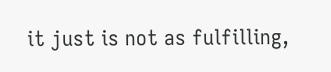it just is not as fulfilling,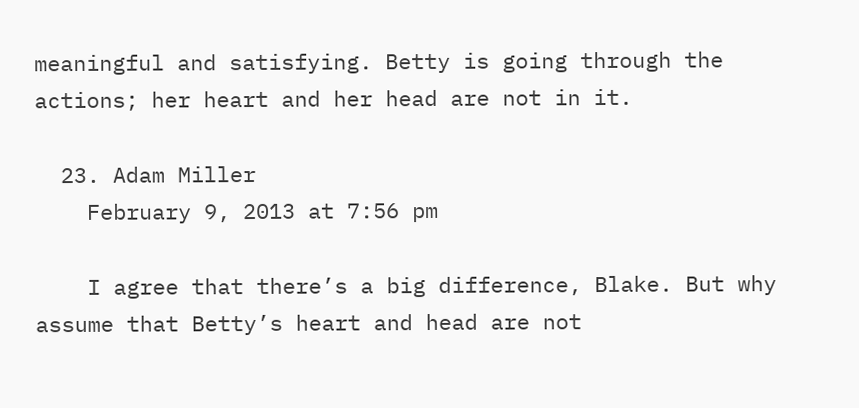meaningful and satisfying. Betty is going through the actions; her heart and her head are not in it.

  23. Adam Miller
    February 9, 2013 at 7:56 pm

    I agree that there’s a big difference, Blake. But why assume that Betty’s heart and head are not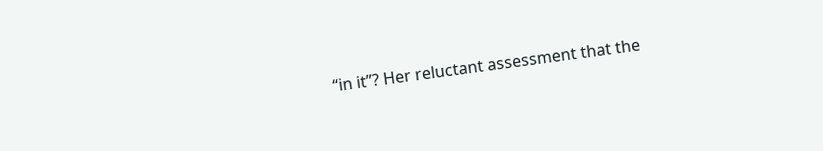“in it”? Her reluctant assessment that the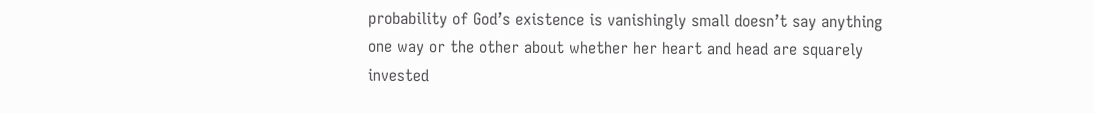probability of God’s existence is vanishingly small doesn’t say anything one way or the other about whether her heart and head are squarely invested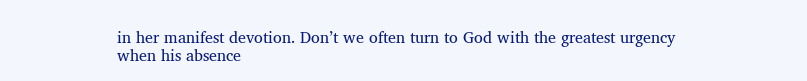in her manifest devotion. Don’t we often turn to God with the greatest urgency when his absence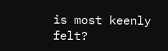is most keenly felt?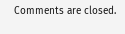Comments are closed.